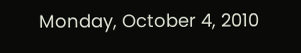Monday, October 4, 2010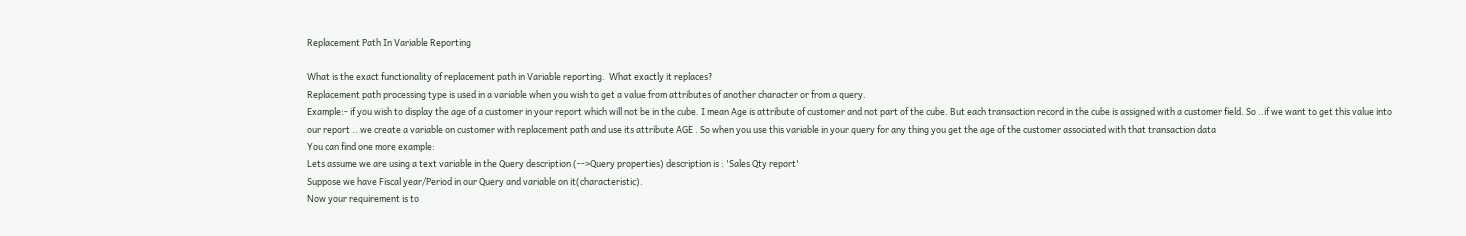Replacement Path In Variable Reporting

What is the exact functionality of replacement path in Variable reporting.  What exactly it replaces?
Replacement path processing type is used in a variable when you wish to get a value from attributes of another character or from a query.
Example:- if you wish to display the age of a customer in your report which will not be in the cube. I mean Age is attribute of customer and not part of the cube. But each transaction record in the cube is assigned with a customer field. So ..if we want to get this value into our report .. we create a variable on customer with replacement path and use its attribute AGE . So when you use this variable in your query for any thing you get the age of the customer associated with that transaction data
You can find one more example:
Lets assume we are using a text variable in the Query description (-->Query properties) description is : 'Sales Qty report'
Suppose we have Fiscal year/Period in our Query and variable on it(characteristic).
Now your requirement is to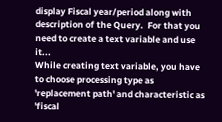display Fiscal year/period along with description of the Query.  For that you need to create a text variable and use it...
While creating text variable, you have to choose processing type as 'replacement path' and characteristic as 'fiscal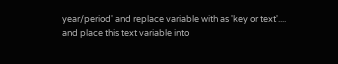year/period' and replace variable with as 'key or text'....
and place this text variable into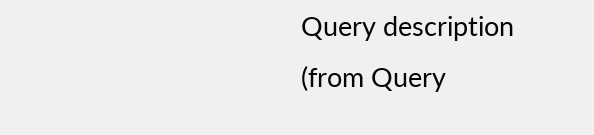Query description (from Query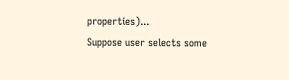properties)...
Suppose user selects some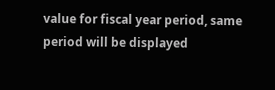value for fiscal year period, same period will be displayed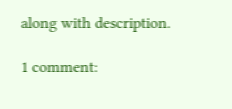along with description.

1 comment: